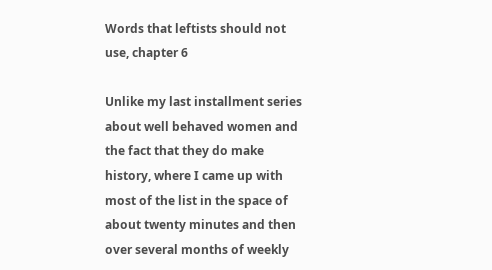Words that leftists should not use, chapter 6

Unlike my last installment series about well behaved women and the fact that they do make history, where I came up with most of the list in the space of about twenty minutes and then over several months of weekly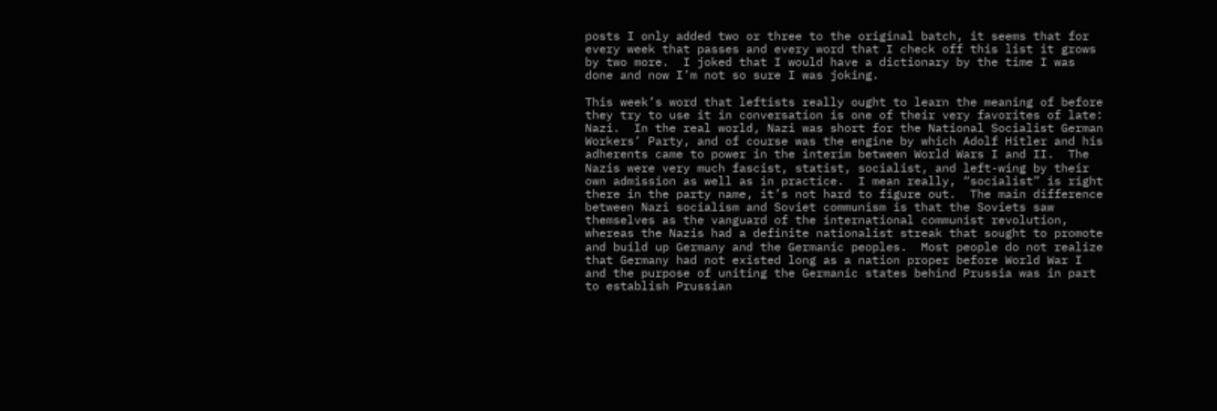posts I only added two or three to the original batch, it seems that for every week that passes and every word that I check off this list it grows by two more.  I joked that I would have a dictionary by the time I was done and now I’m not so sure I was joking.

This week’s word that leftists really ought to learn the meaning of before they try to use it in conversation is one of their very favorites of late: Nazi.  In the real world, Nazi was short for the National Socialist German Workers’ Party, and of course was the engine by which Adolf Hitler and his adherents came to power in the interim between World Wars I and II.  The Nazis were very much fascist, statist, socialist, and left-wing by their own admission as well as in practice.  I mean really, “socialist” is right there in the party name, it’s not hard to figure out.  The main difference between Nazi socialism and Soviet communism is that the Soviets saw themselves as the vanguard of the international communist revolution, whereas the Nazis had a definite nationalist streak that sought to promote and build up Germany and the Germanic peoples.  Most people do not realize that Germany had not existed long as a nation proper before World War I and the purpose of uniting the Germanic states behind Prussia was in part to establish Prussian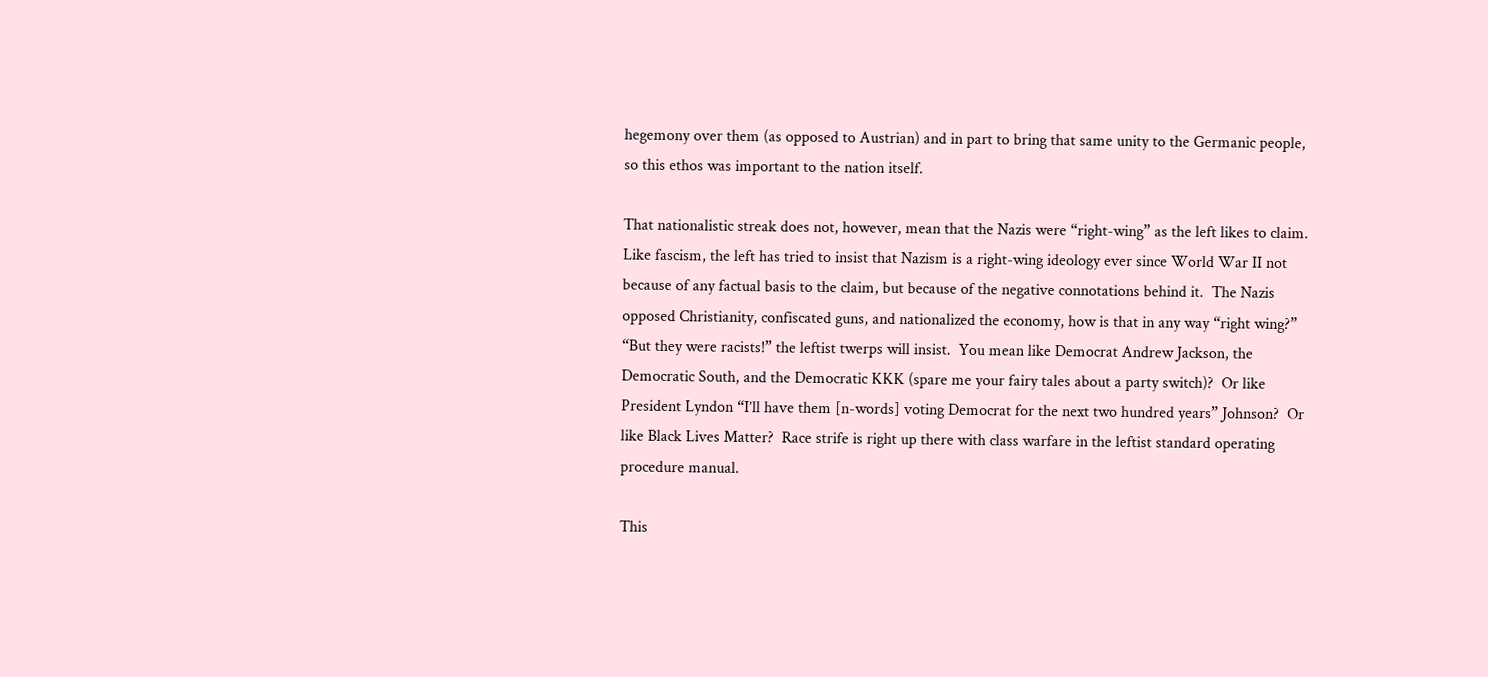hegemony over them (as opposed to Austrian) and in part to bring that same unity to the Germanic people, so this ethos was important to the nation itself.

That nationalistic streak does not, however, mean that the Nazis were “right-wing” as the left likes to claim.  Like fascism, the left has tried to insist that Nazism is a right-wing ideology ever since World War II not because of any factual basis to the claim, but because of the negative connotations behind it.  The Nazis opposed Christianity, confiscated guns, and nationalized the economy, how is that in any way “right wing?” “But they were racists!” the leftist twerps will insist.  You mean like Democrat Andrew Jackson, the Democratic South, and the Democratic KKK (spare me your fairy tales about a party switch)?  Or like President Lyndon “I’ll have them [n-words] voting Democrat for the next two hundred years” Johnson?  Or like Black Lives Matter?  Race strife is right up there with class warfare in the leftist standard operating procedure manual.

This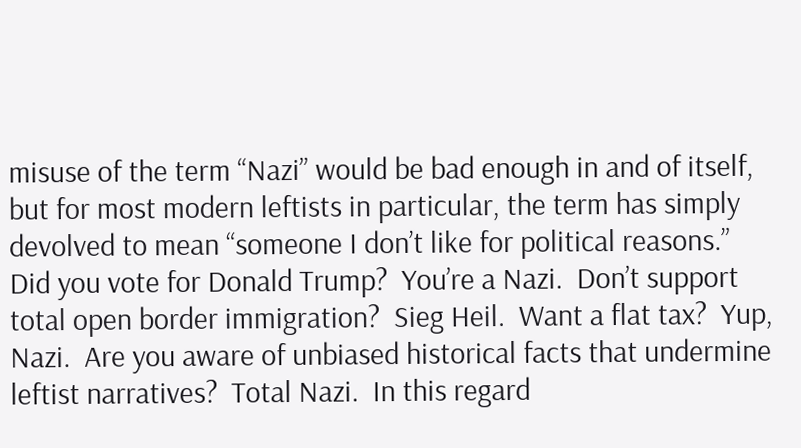misuse of the term “Nazi” would be bad enough in and of itself, but for most modern leftists in particular, the term has simply devolved to mean “someone I don’t like for political reasons.”  Did you vote for Donald Trump?  You’re a Nazi.  Don’t support total open border immigration?  Sieg Heil.  Want a flat tax?  Yup, Nazi.  Are you aware of unbiased historical facts that undermine leftist narratives?  Total Nazi.  In this regard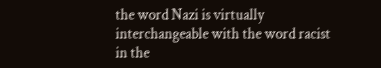the word Nazi is virtually interchangeable with the word racist in the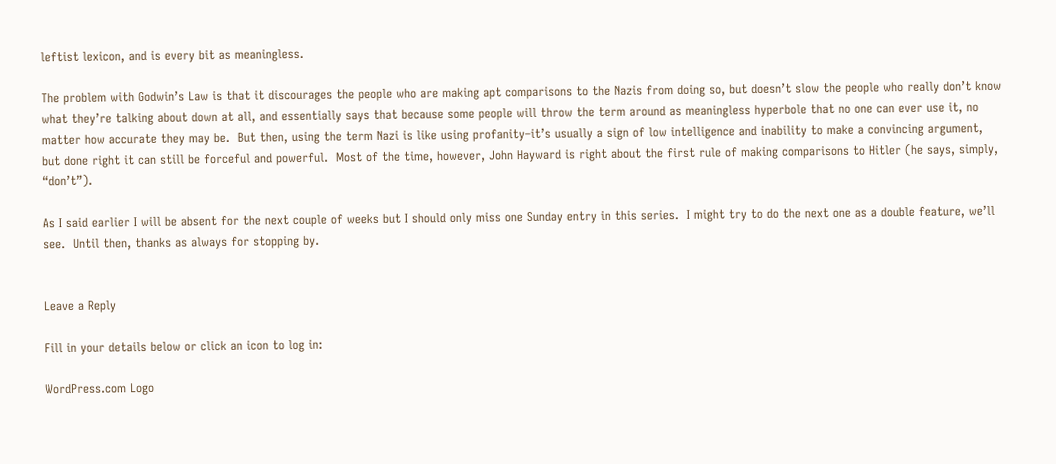leftist lexicon, and is every bit as meaningless.

The problem with Godwin’s Law is that it discourages the people who are making apt comparisons to the Nazis from doing so, but doesn’t slow the people who really don’t know what they’re talking about down at all, and essentially says that because some people will throw the term around as meaningless hyperbole that no one can ever use it, no matter how accurate they may be.  But then, using the term Nazi is like using profanity–it’s usually a sign of low intelligence and inability to make a convincing argument, but done right it can still be forceful and powerful.  Most of the time, however, John Hayward is right about the first rule of making comparisons to Hitler (he says, simply, “don’t”).

As I said earlier I will be absent for the next couple of weeks but I should only miss one Sunday entry in this series.  I might try to do the next one as a double feature, we’ll see.  Until then, thanks as always for stopping by.


Leave a Reply

Fill in your details below or click an icon to log in:

WordPress.com Logo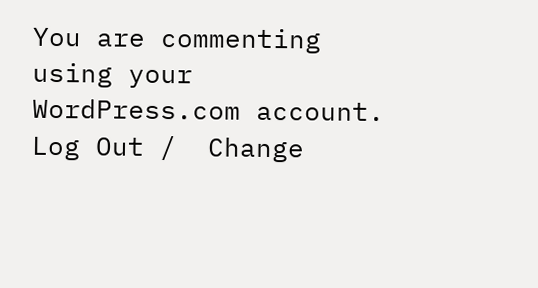You are commenting using your WordPress.com account. Log Out /  Change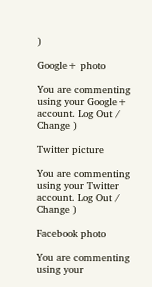)

Google+ photo

You are commenting using your Google+ account. Log Out /  Change )

Twitter picture

You are commenting using your Twitter account. Log Out /  Change )

Facebook photo

You are commenting using your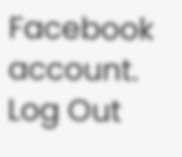Facebook account. Log Out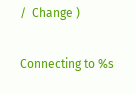/  Change )


Connecting to %s